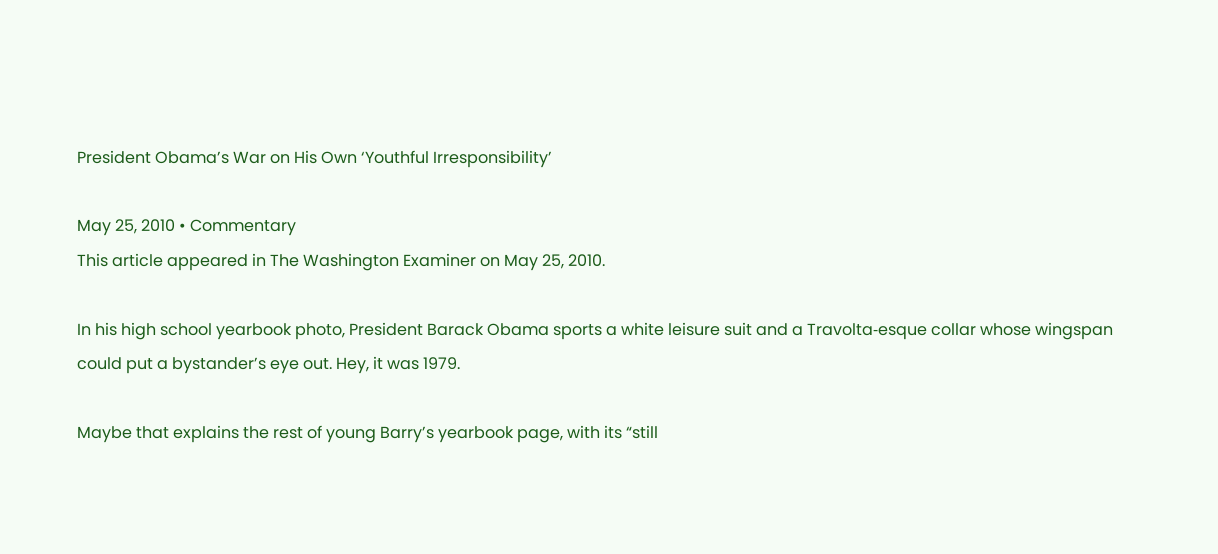President Obama’s War on His Own ‘Youthful Irresponsibility’

May 25, 2010 • Commentary
This article appeared in The Washington Examiner on May 25, 2010.

In his high school yearbook photo, President Barack Obama sports a white leisure suit and a Travolta‐esque collar whose wingspan could put a bystander’s eye out. Hey, it was 1979.

Maybe that explains the rest of young Barry’s yearbook page, with its “still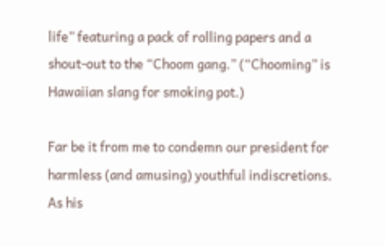life” featuring a pack of rolling papers and a shout‐out to the “Choom gang.” (“Chooming” is Hawaiian slang for smoking pot.)

Far be it from me to condemn our president for harmless (and amusing) youthful indiscretions. As his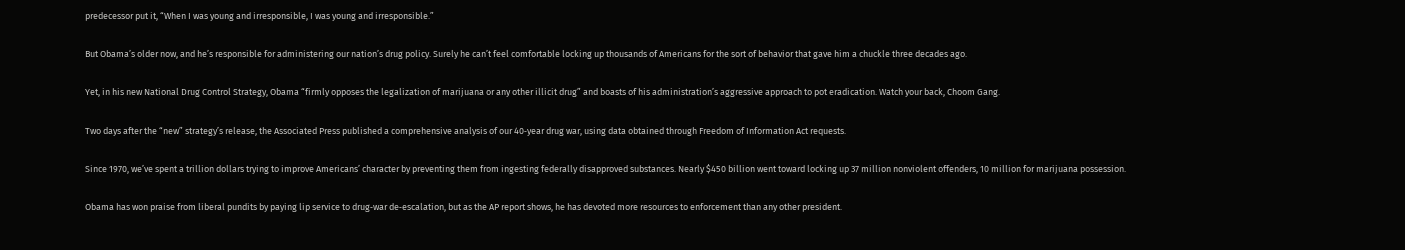predecessor put it, “When I was young and irresponsible, I was young and irresponsible.”

But Obama’s older now, and he’s responsible for administering our nation’s drug policy. Surely he can’t feel comfortable locking up thousands of Americans for the sort of behavior that gave him a chuckle three decades ago.

Yet, in his new National Drug Control Strategy, Obama “firmly opposes the legalization of marijuana or any other illicit drug” and boasts of his administration’s aggressive approach to pot eradication. Watch your back, Choom Gang.

Two days after the “new” strategy’s release, the Associated Press published a comprehensive analysis of our 40‐year drug war, using data obtained through Freedom of Information Act requests.

Since 1970, we’ve spent a trillion dollars trying to improve Americans’ character by preventing them from ingesting federally disapproved substances. Nearly $450 billion went toward locking up 37 million nonviolent offenders, 10 million for marijuana possession.

Obama has won praise from liberal pundits by paying lip service to drug‐war de‐escalation, but as the AP report shows, he has devoted more resources to enforcement than any other president.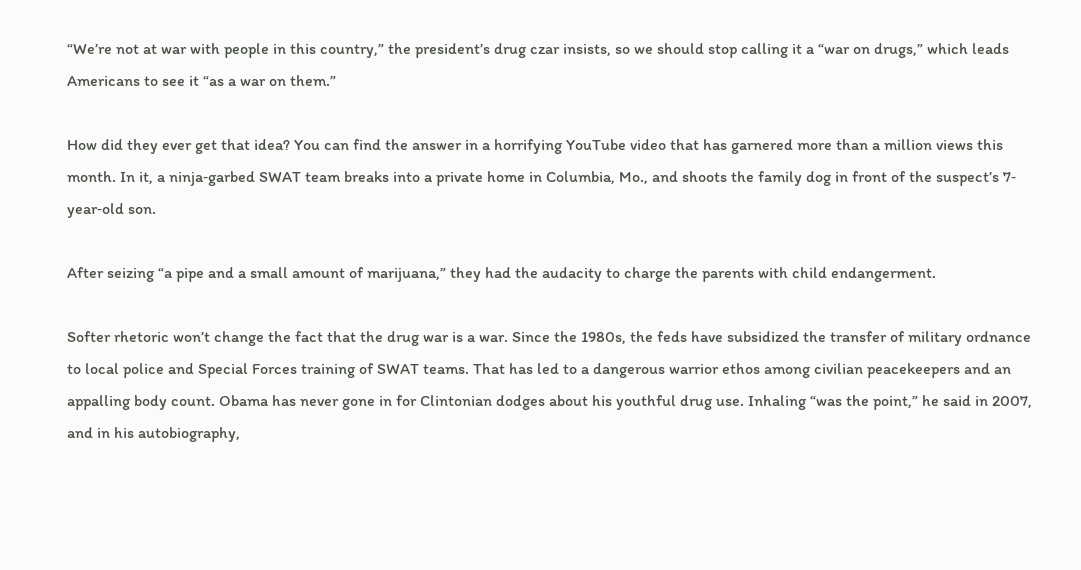“We’re not at war with people in this country,” the president’s drug czar insists, so we should stop calling it a “war on drugs,” which leads Americans to see it “as a war on them.”

How did they ever get that idea? You can find the answer in a horrifying YouTube video that has garnered more than a million views this month. In it, a ninja‐garbed SWAT team breaks into a private home in Columbia, Mo., and shoots the family dog in front of the suspect’s 7‐year‐old son.

After seizing “a pipe and a small amount of marijuana,” they had the audacity to charge the parents with child endangerment.

Softer rhetoric won’t change the fact that the drug war is a war. Since the 1980s, the feds have subsidized the transfer of military ordnance to local police and Special Forces training of SWAT teams. That has led to a dangerous warrior ethos among civilian peacekeepers and an appalling body count. Obama has never gone in for Clintonian dodges about his youthful drug use. Inhaling “was the point,” he said in 2007, and in his autobiography,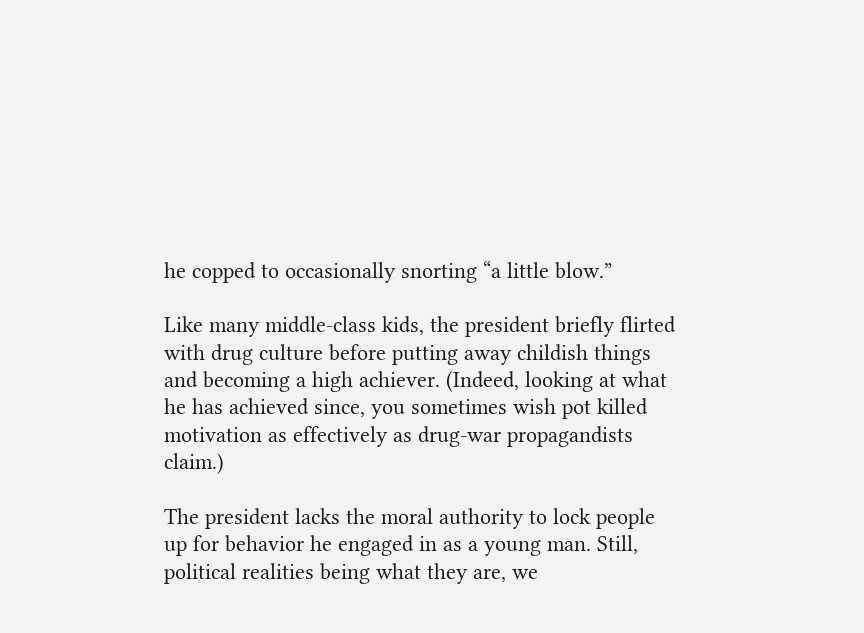he copped to occasionally snorting “a little blow.”

Like many middle‐class kids, the president briefly flirted with drug culture before putting away childish things and becoming a high achiever. (Indeed, looking at what he has achieved since, you sometimes wish pot killed motivation as effectively as drug‐war propagandists claim.)

The president lacks the moral authority to lock people up for behavior he engaged in as a young man. Still, political realities being what they are, we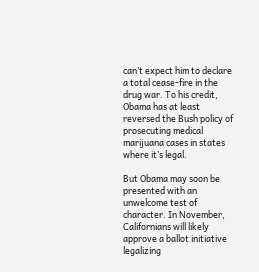can’t expect him to declare a total cease‐fire in the drug war. To his credit, Obama has at least reversed the Bush policy of prosecuting medical marijuana cases in states where it’s legal.

But Obama may soon be presented with an unwelcome test of character. In November, Californians will likely approve a ballot initiative legalizing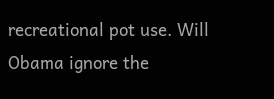recreational pot use. Will Obama ignore the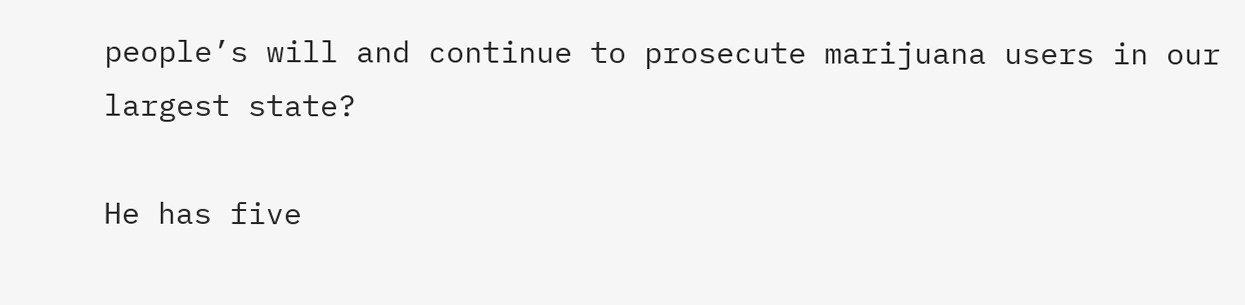people’s will and continue to prosecute marijuana users in our largest state?

He has five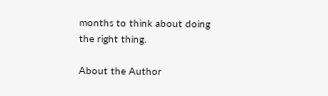months to think about doing the right thing.

About the Author